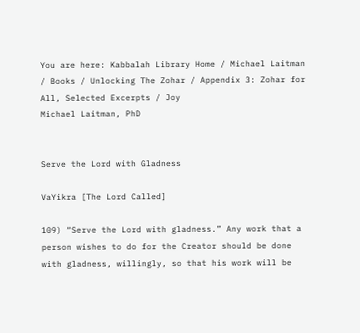You are here: Kabbalah Library Home / Michael Laitman / Books / Unlocking The Zohar / Appendix 3: Zohar for All, Selected Excerpts / Joy
Michael Laitman, PhD


Serve the Lord with Gladness

VaYikra [The Lord Called]

109) “Serve the Lord with gladness.” Any work that a person wishes to do for the Creator should be done with gladness, willingly, so that his work will be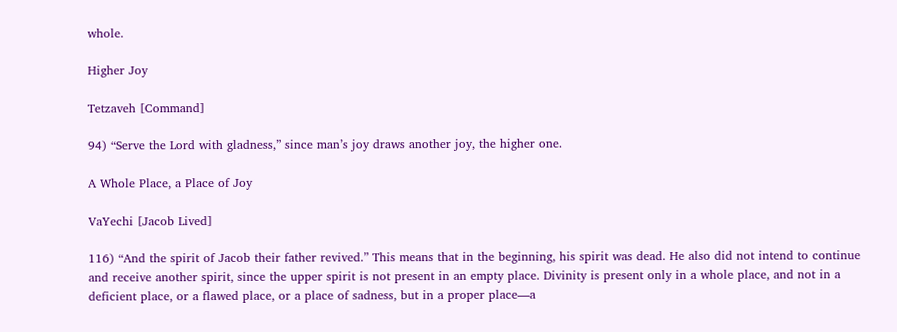whole.

Higher Joy

Tetzaveh [Command]

94) “Serve the Lord with gladness,” since man’s joy draws another joy, the higher one.

A Whole Place, a Place of Joy

VaYechi [Jacob Lived]

116) “And the spirit of Jacob their father revived.” This means that in the beginning, his spirit was dead. He also did not intend to continue and receive another spirit, since the upper spirit is not present in an empty place. Divinity is present only in a whole place, and not in a deficient place, or a flawed place, or a place of sadness, but in a proper place—a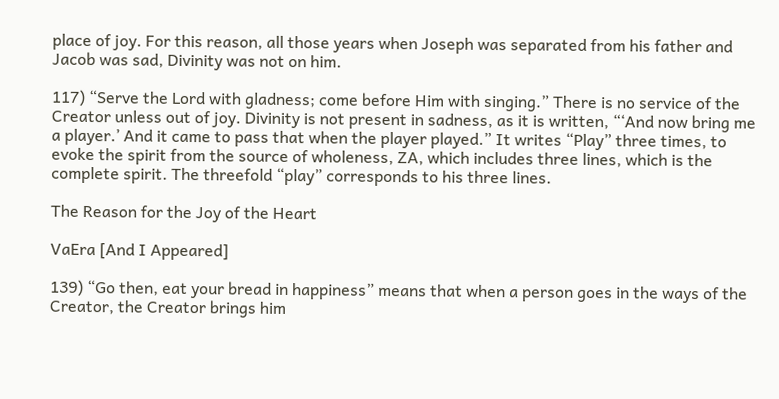place of joy. For this reason, all those years when Joseph was separated from his father and Jacob was sad, Divinity was not on him.

117) “Serve the Lord with gladness; come before Him with singing.” There is no service of the Creator unless out of joy. Divinity is not present in sadness, as it is written, “‘And now bring me a player.’ And it came to pass that when the player played.” It writes “Play” three times, to evoke the spirit from the source of wholeness, ZA, which includes three lines, which is the complete spirit. The threefold “play” corresponds to his three lines.

The Reason for the Joy of the Heart

VaEra [And I Appeared]

139) “Go then, eat your bread in happiness” means that when a person goes in the ways of the Creator, the Creator brings him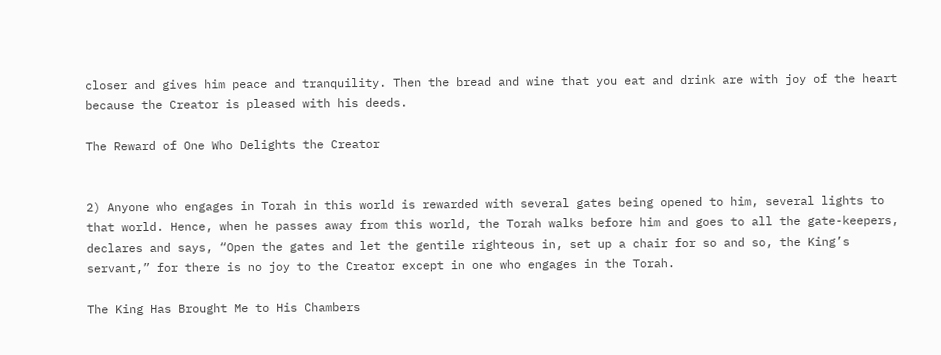closer and gives him peace and tranquility. Then the bread and wine that you eat and drink are with joy of the heart because the Creator is pleased with his deeds.

The Reward of One Who Delights the Creator


2) Anyone who engages in Torah in this world is rewarded with several gates being opened to him, several lights to that world. Hence, when he passes away from this world, the Torah walks before him and goes to all the gate-keepers, declares and says, “Open the gates and let the gentile righteous in, set up a chair for so and so, the King’s servant,” for there is no joy to the Creator except in one who engages in the Torah.

The King Has Brought Me to His Chambers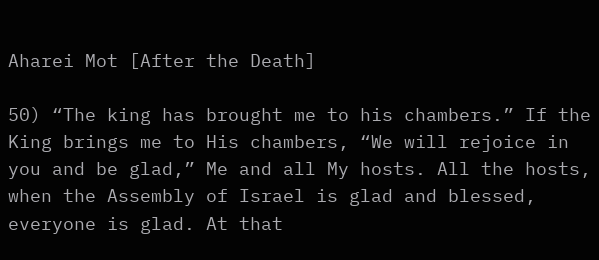Aharei Mot [After the Death]

50) “The king has brought me to his chambers.” If the King brings me to His chambers, “We will rejoice in you and be glad,” Me and all My hosts. All the hosts, when the Assembly of Israel is glad and blessed, everyone is glad. At that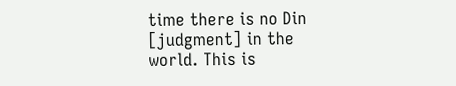time there is no Din [judgment] in the world. This is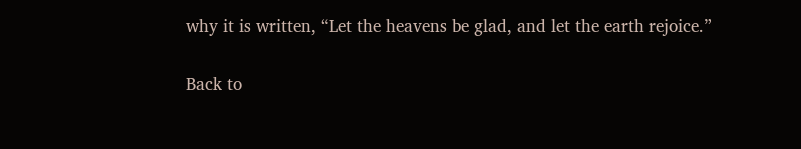why it is written, “Let the heavens be glad, and let the earth rejoice.”

Back to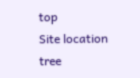top
Site location tree